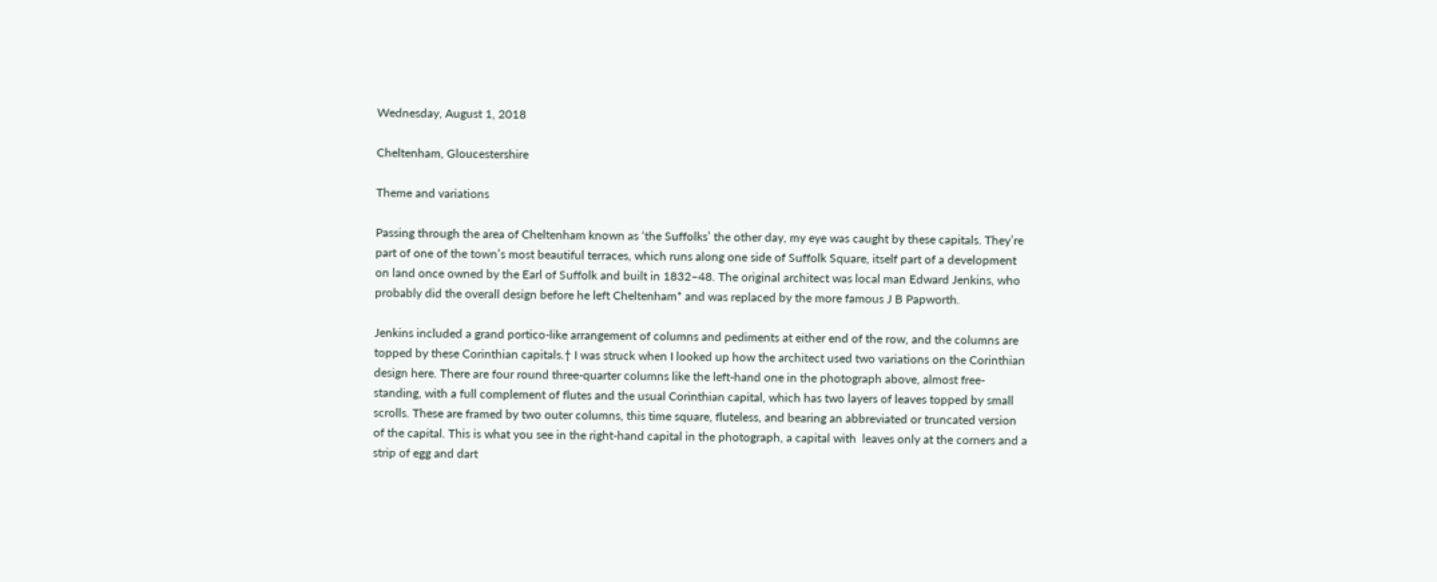Wednesday, August 1, 2018

Cheltenham, Gloucestershire

Theme and variations

Passing through the area of Cheltenham known as ‘the Suffolks’ the other day, my eye was caught by these capitals. They’re part of one of the town’s most beautiful terraces, which runs along one side of Suffolk Square, itself part of a development on land once owned by the Earl of Suffolk and built in 1832–48. The original architect was local man Edward Jenkins, who probably did the overall design before he left Cheltenham* and was replaced by the more famous J B Papworth.

Jenkins included a grand portico-like arrangement of columns and pediments at either end of the row, and the columns are topped by these Corinthian capitals.† I was struck when I looked up how the architect used two variations on the Corinthian design here. There are four round three-quarter columns like the left-hand one in the photograph above, almost free-standing, with a full complement of flutes and the usual Corinthian capital, which has two layers of leaves topped by small scrolls. These are framed by two outer columns, this time square, fluteless, and bearing an abbreviated or truncated version of the capital. This is what you see in the right-hand capital in the photograph, a capital with  leaves only at the corners and a strip of egg and dart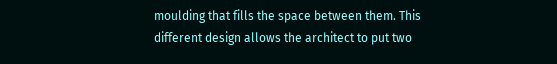moulding that fills the space between them. This different design allows the architect to put two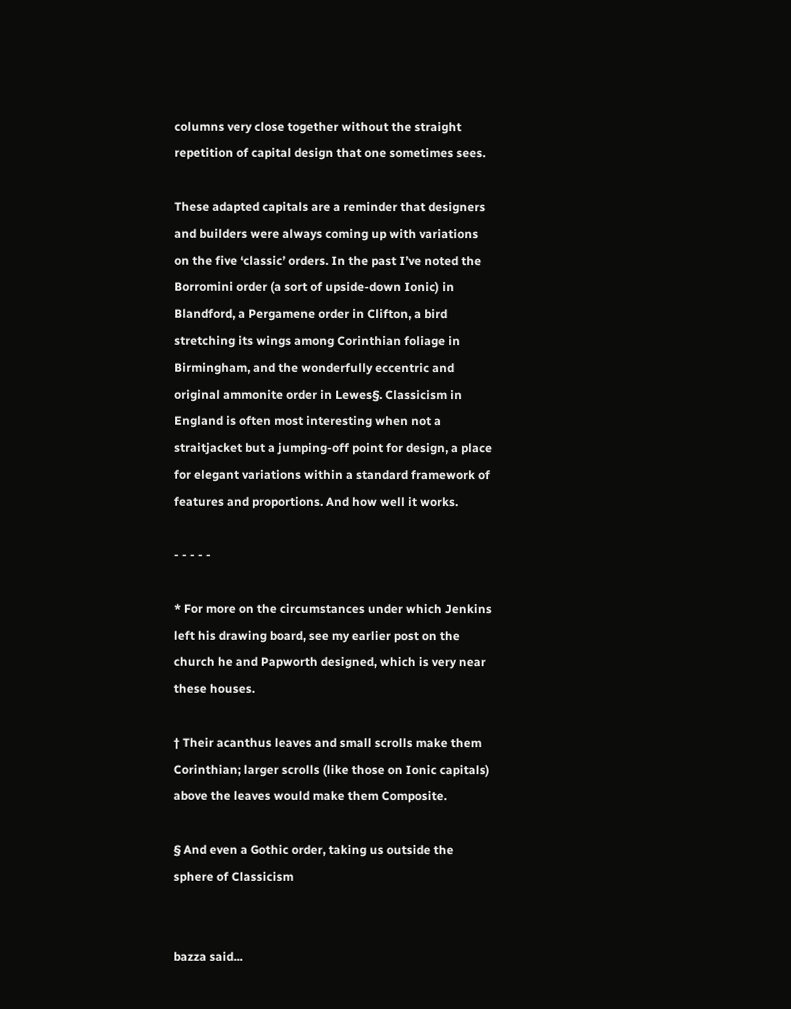columns very close together without the straight repetition of capital design that one sometimes sees.

These adapted capitals are a reminder that designers and builders were always coming up with variations on the five ‘classic’ orders. In the past I’ve noted the Borromini order (a sort of upside-down Ionic) in Blandford, a Pergamene order in Clifton, a bird stretching its wings among Corinthian foliage in Birmingham, and the wonderfully eccentric and original ammonite order in Lewes§. Classicism in England is often most interesting when not a straitjacket but a jumping-off point for design, a place for elegant variations within a standard framework of features and proportions. And how well it works.

- - - - -

* For more on the circumstances under which Jenkins left his drawing board, see my earlier post on the church he and Papworth designed, which is very near these houses.

† Their acanthus leaves and small scrolls make them Corinthian; larger scrolls (like those on Ionic capitals) above the leaves would make them Composite.

§ And even a Gothic order, taking us outside the sphere of Classicism


bazza said...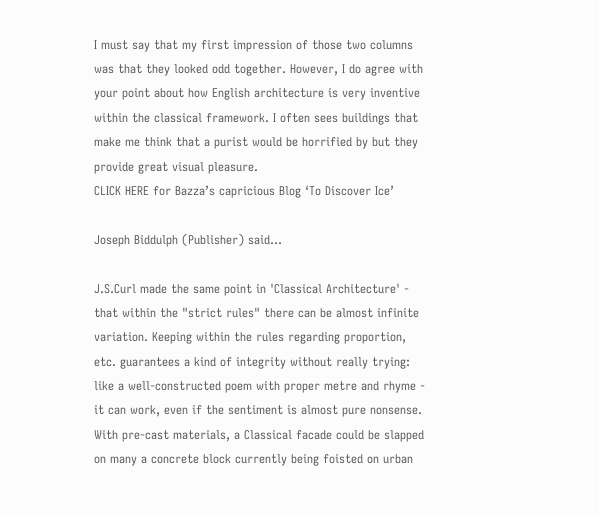I must say that my first impression of those two columns was that they looked odd together. However, I do agree with your point about how English architecture is very inventive within the classical framework. I often sees buildings that make me think that a purist would be horrified by but they provide great visual pleasure.
CLICK HERE for Bazza’s capricious Blog ‘To Discover Ice’

Joseph Biddulph (Publisher) said...

J.S.Curl made the same point in 'Classical Architecture' - that within the "strict rules" there can be almost infinite variation. Keeping within the rules regarding proportion, etc. guarantees a kind of integrity without really trying: like a well-constructed poem with proper metre and rhyme - it can work, even if the sentiment is almost pure nonsense. With pre-cast materials, a Classical facade could be slapped on many a concrete block currently being foisted on urban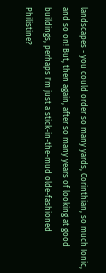landscapes - you could order so many yards, Corinthian, so much Ionic, and so on! But, then again, after so many years of looking at good buildings, perhaps I'm just a stick-in-the-mud olde-fashioned Philistine?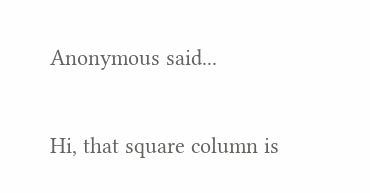Anonymous said...

Hi, that square column is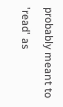probably meant to 'read' as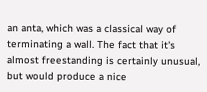an anta, which was a classical way of terminating a wall. The fact that it's almost freestanding is certainly unusual, but would produce a nice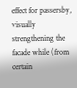effect for passersby, visually strengthening the facade while (from certain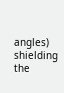angles) shielding the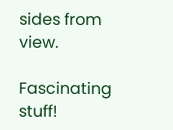sides from view.

Fascinating stuff!